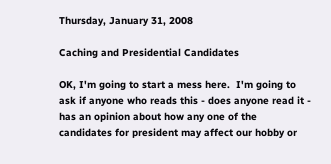Thursday, January 31, 2008

Caching and Presidential Candidates

OK, I'm going to start a mess here.  I'm going to ask if anyone who reads this - does anyone read it - has an opinion about how any one of the candidates for president may affect our hobby or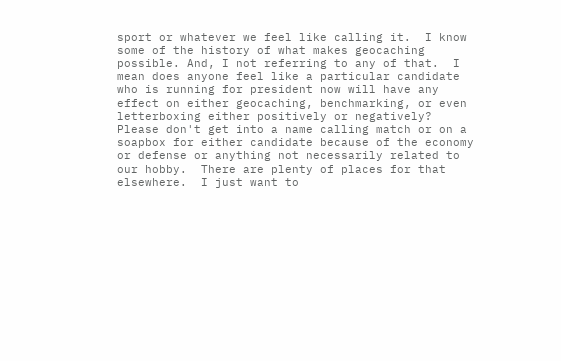sport or whatever we feel like calling it.  I know some of the history of what makes geocaching possible. And, I not referring to any of that.  I mean does anyone feel like a particular candidate who is running for president now will have any effect on either geocaching, benchmarking, or even letterboxing either positively or negatively?   Please don't get into a name calling match or on a soapbox for either candidate because of the economy or defense or anything not necessarily related to our hobby.  There are plenty of places for that elsewhere.  I just want to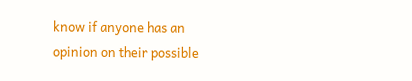know if anyone has an opinion on their possible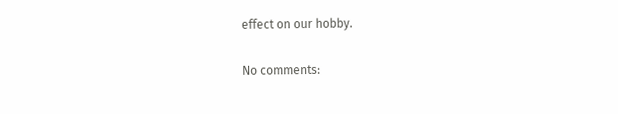effect on our hobby.

No comments: